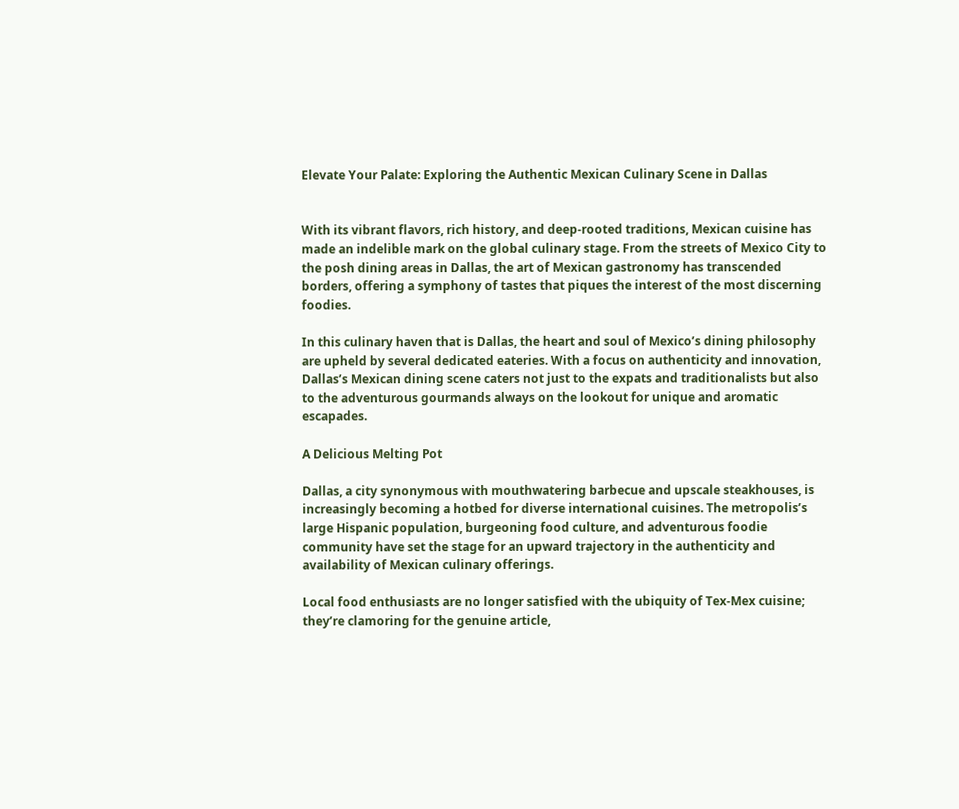Elevate Your Palate: Exploring the Authentic Mexican Culinary Scene in Dallas


With its vibrant flavors, rich history, and deep-rooted traditions, Mexican cuisine has made an indelible mark on the global culinary stage. From the streets of Mexico City to the posh dining areas in Dallas, the art of Mexican gastronomy has transcended borders, offering a symphony of tastes that piques the interest of the most discerning foodies.

In this culinary haven that is Dallas, the heart and soul of Mexico’s dining philosophy are upheld by several dedicated eateries. With a focus on authenticity and innovation, Dallas’s Mexican dining scene caters not just to the expats and traditionalists but also to the adventurous gourmands always on the lookout for unique and aromatic escapades.

A Delicious Melting Pot

Dallas, a city synonymous with mouthwatering barbecue and upscale steakhouses, is increasingly becoming a hotbed for diverse international cuisines. The metropolis’s large Hispanic population, burgeoning food culture, and adventurous foodie community have set the stage for an upward trajectory in the authenticity and availability of Mexican culinary offerings.

Local food enthusiasts are no longer satisfied with the ubiquity of Tex-Mex cuisine; they’re clamoring for the genuine article,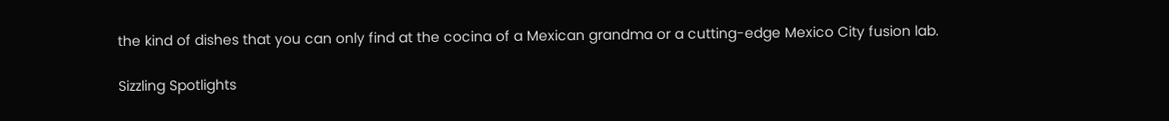the kind of dishes that you can only find at the cocina of a Mexican grandma or a cutting-edge Mexico City fusion lab.

Sizzling Spotlights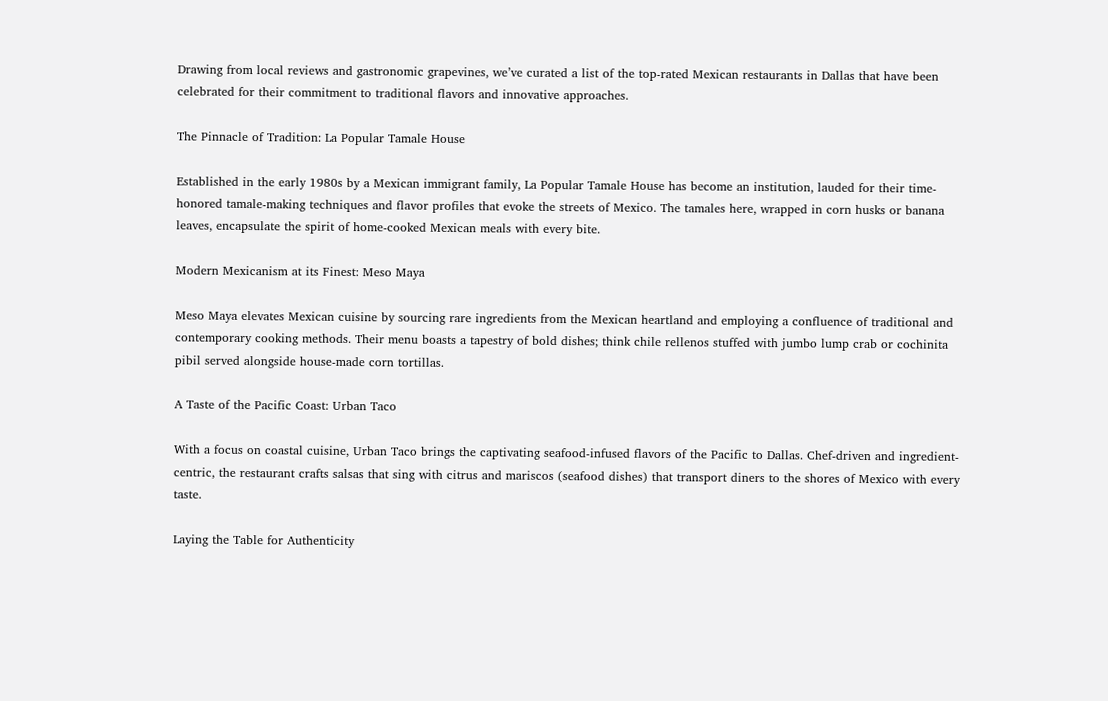Drawing from local reviews and gastronomic grapevines, we’ve curated a list of the top-rated Mexican restaurants in Dallas that have been celebrated for their commitment to traditional flavors and innovative approaches.

The Pinnacle of Tradition: La Popular Tamale House

Established in the early 1980s by a Mexican immigrant family, La Popular Tamale House has become an institution, lauded for their time-honored tamale-making techniques and flavor profiles that evoke the streets of Mexico. The tamales here, wrapped in corn husks or banana leaves, encapsulate the spirit of home-cooked Mexican meals with every bite.

Modern Mexicanism at its Finest: Meso Maya

Meso Maya elevates Mexican cuisine by sourcing rare ingredients from the Mexican heartland and employing a confluence of traditional and contemporary cooking methods. Their menu boasts a tapestry of bold dishes; think chile rellenos stuffed with jumbo lump crab or cochinita pibil served alongside house-made corn tortillas.

A Taste of the Pacific Coast: Urban Taco

With a focus on coastal cuisine, Urban Taco brings the captivating seafood-infused flavors of the Pacific to Dallas. Chef-driven and ingredient-centric, the restaurant crafts salsas that sing with citrus and mariscos (seafood dishes) that transport diners to the shores of Mexico with every taste.

Laying the Table for Authenticity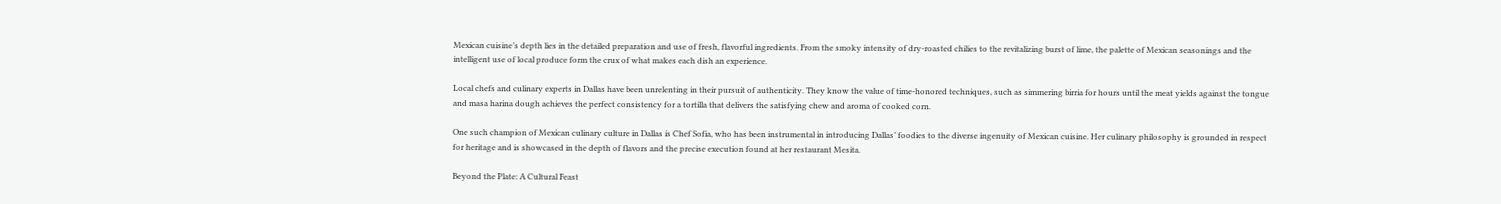Mexican cuisine’s depth lies in the detailed preparation and use of fresh, flavorful ingredients. From the smoky intensity of dry-roasted chilies to the revitalizing burst of lime, the palette of Mexican seasonings and the intelligent use of local produce form the crux of what makes each dish an experience.

Local chefs and culinary experts in Dallas have been unrelenting in their pursuit of authenticity. They know the value of time-honored techniques, such as simmering birria for hours until the meat yields against the tongue and masa harina dough achieves the perfect consistency for a tortilla that delivers the satisfying chew and aroma of cooked corn.

One such champion of Mexican culinary culture in Dallas is Chef Sofia, who has been instrumental in introducing Dallas’ foodies to the diverse ingenuity of Mexican cuisine. Her culinary philosophy is grounded in respect for heritage and is showcased in the depth of flavors and the precise execution found at her restaurant Mesita.

Beyond the Plate: A Cultural Feast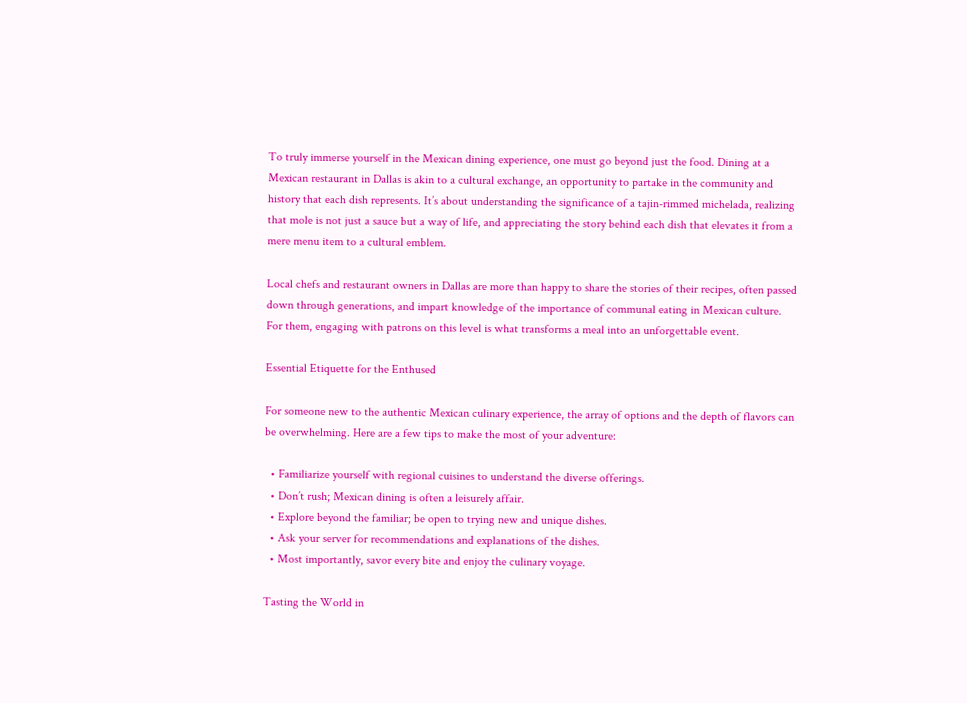To truly immerse yourself in the Mexican dining experience, one must go beyond just the food. Dining at a Mexican restaurant in Dallas is akin to a cultural exchange, an opportunity to partake in the community and history that each dish represents. It’s about understanding the significance of a tajin-rimmed michelada, realizing that mole is not just a sauce but a way of life, and appreciating the story behind each dish that elevates it from a mere menu item to a cultural emblem.

Local chefs and restaurant owners in Dallas are more than happy to share the stories of their recipes, often passed down through generations, and impart knowledge of the importance of communal eating in Mexican culture. For them, engaging with patrons on this level is what transforms a meal into an unforgettable event.

Essential Etiquette for the Enthused

For someone new to the authentic Mexican culinary experience, the array of options and the depth of flavors can be overwhelming. Here are a few tips to make the most of your adventure:

  • Familiarize yourself with regional cuisines to understand the diverse offerings.
  • Don’t rush; Mexican dining is often a leisurely affair.
  • Explore beyond the familiar; be open to trying new and unique dishes.
  • Ask your server for recommendations and explanations of the dishes.
  • Most importantly, savor every bite and enjoy the culinary voyage.

Tasting the World in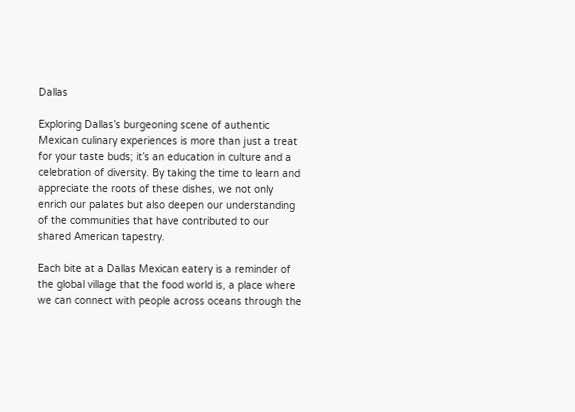Dallas

Exploring Dallas’s burgeoning scene of authentic Mexican culinary experiences is more than just a treat for your taste buds; it’s an education in culture and a celebration of diversity. By taking the time to learn and appreciate the roots of these dishes, we not only enrich our palates but also deepen our understanding of the communities that have contributed to our shared American tapestry.

Each bite at a Dallas Mexican eatery is a reminder of the global village that the food world is, a place where we can connect with people across oceans through the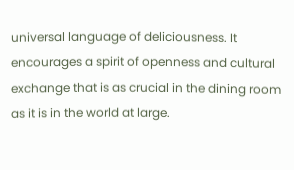universal language of deliciousness. It encourages a spirit of openness and cultural exchange that is as crucial in the dining room as it is in the world at large.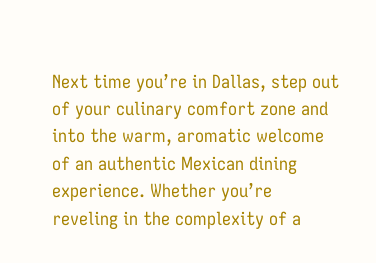Next time you’re in Dallas, step out of your culinary comfort zone and into the warm, aromatic welcome of an authentic Mexican dining experience. Whether you’re reveling in the complexity of a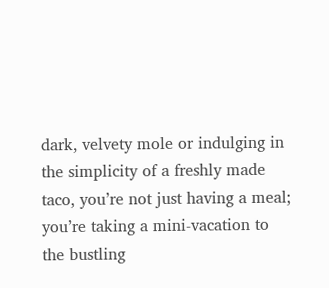dark, velvety mole or indulging in the simplicity of a freshly made taco, you’re not just having a meal; you’re taking a mini-vacation to the bustling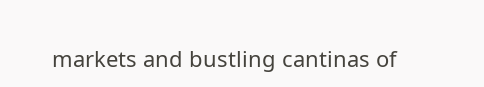markets and bustling cantinas of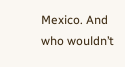Mexico. And who wouldn’t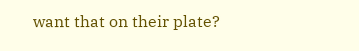want that on their plate?